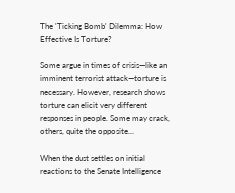The 'Ticking Bomb' Dilemma: How Effective Is Torture?

Some argue in times of crisis—like an imminent terrorist attack—torture is necessary. However, research shows torture can elicit very different responses in people. Some may crack, others, quite the opposite...

When the dust settles on initial reactions to the Senate Intelligence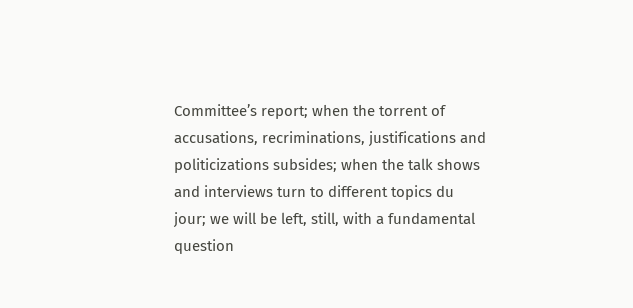Committee’s report; when the torrent of accusations, recriminations, justifications and politicizations subsides; when the talk shows and interviews turn to different topics du jour; we will be left, still, with a fundamental question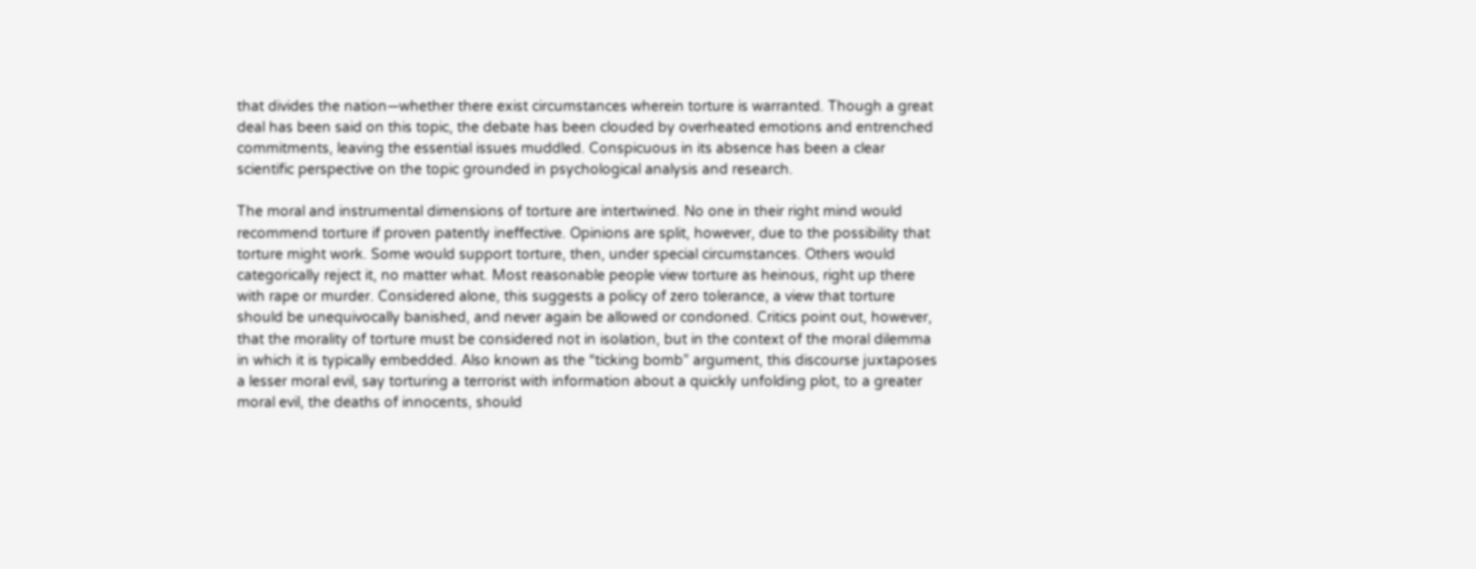that divides the nation—whether there exist circumstances wherein torture is warranted. Though a great deal has been said on this topic, the debate has been clouded by overheated emotions and entrenched commitments, leaving the essential issues muddled. Conspicuous in its absence has been a clear scientific perspective on the topic grounded in psychological analysis and research.

The moral and instrumental dimensions of torture are intertwined. No one in their right mind would recommend torture if proven patently ineffective. Opinions are split, however, due to the possibility that torture might work. Some would support torture, then, under special circumstances. Others would categorically reject it, no matter what. Most reasonable people view torture as heinous, right up there with rape or murder. Considered alone, this suggests a policy of zero tolerance, a view that torture should be unequivocally banished, and never again be allowed or condoned. Critics point out, however, that the morality of torture must be considered not in isolation, but in the context of the moral dilemma in which it is typically embedded. Also known as the “ticking bomb” argument, this discourse juxtaposes a lesser moral evil, say torturing a terrorist with information about a quickly unfolding plot, to a greater moral evil, the deaths of innocents, should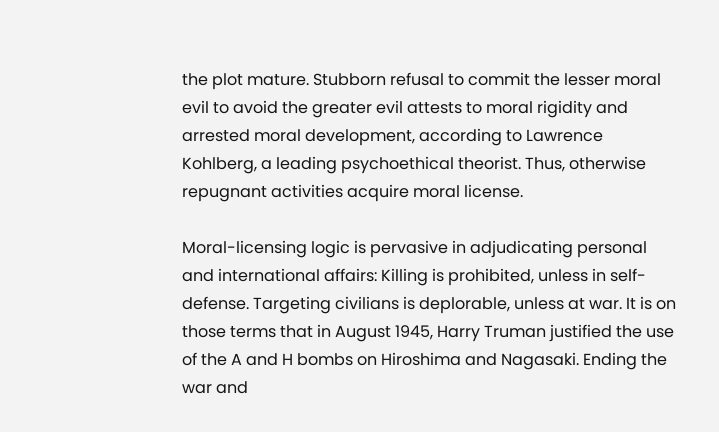the plot mature. Stubborn refusal to commit the lesser moral evil to avoid the greater evil attests to moral rigidity and arrested moral development, according to Lawrence Kohlberg, a leading psychoethical theorist. Thus, otherwise repugnant activities acquire moral license.

Moral-licensing logic is pervasive in adjudicating personal and international affairs: Killing is prohibited, unless in self-defense. Targeting civilians is deplorable, unless at war. It is on those terms that in August 1945, Harry Truman justified the use of the A and H bombs on Hiroshima and Nagasaki. Ending the war and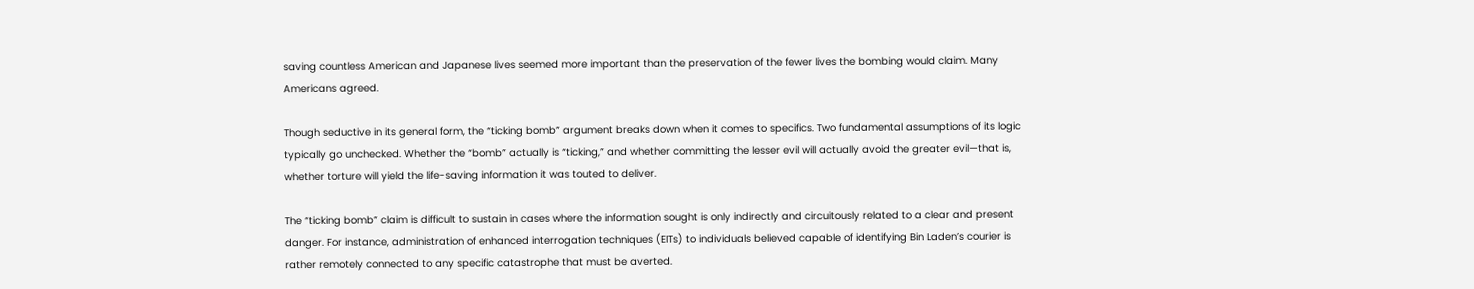saving countless American and Japanese lives seemed more important than the preservation of the fewer lives the bombing would claim. Many Americans agreed.

Though seductive in its general form, the “ticking bomb” argument breaks down when it comes to specifics. Two fundamental assumptions of its logic typically go unchecked. Whether the “bomb” actually is “ticking,” and whether committing the lesser evil will actually avoid the greater evil—that is, whether torture will yield the life-saving information it was touted to deliver.

The “ticking bomb” claim is difficult to sustain in cases where the information sought is only indirectly and circuitously related to a clear and present danger. For instance, administration of enhanced interrogation techniques (EITs) to individuals believed capable of identifying Bin Laden’s courier is rather remotely connected to any specific catastrophe that must be averted.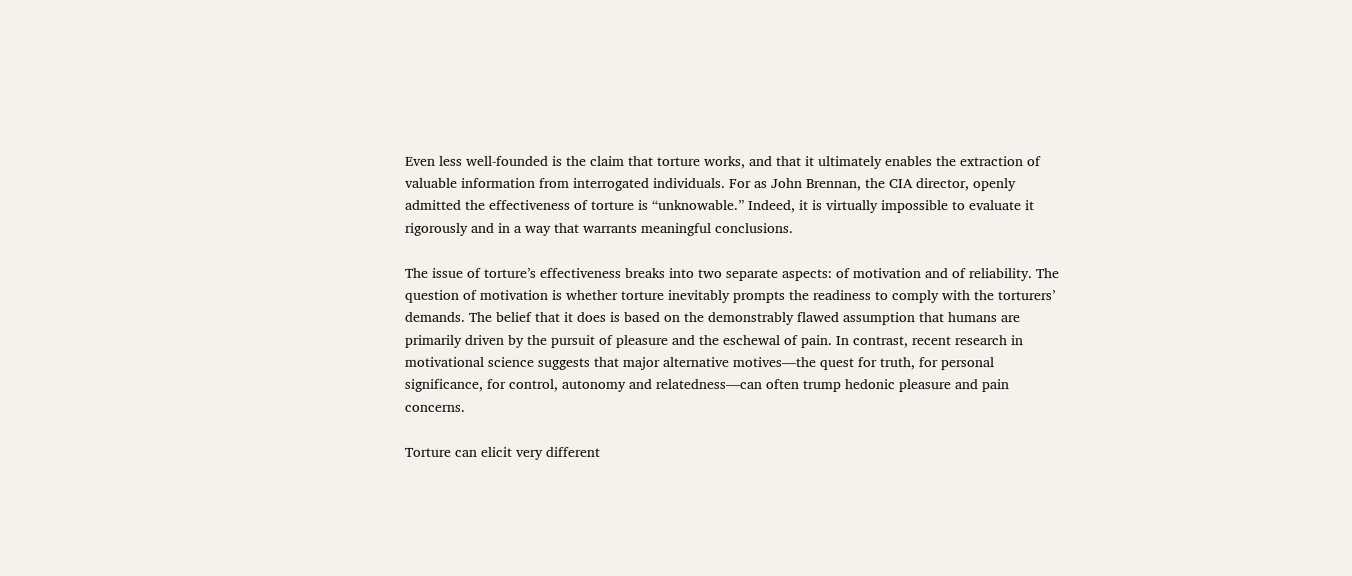Even less well-founded is the claim that torture works, and that it ultimately enables the extraction of valuable information from interrogated individuals. For as John Brennan, the CIA director, openly admitted the effectiveness of torture is “unknowable.” Indeed, it is virtually impossible to evaluate it rigorously and in a way that warrants meaningful conclusions.

The issue of torture’s effectiveness breaks into two separate aspects: of motivation and of reliability. The question of motivation is whether torture inevitably prompts the readiness to comply with the torturers’ demands. The belief that it does is based on the demonstrably flawed assumption that humans are primarily driven by the pursuit of pleasure and the eschewal of pain. In contrast, recent research in motivational science suggests that major alternative motives—the quest for truth, for personal significance, for control, autonomy and relatedness—can often trump hedonic pleasure and pain concerns.

Torture can elicit very different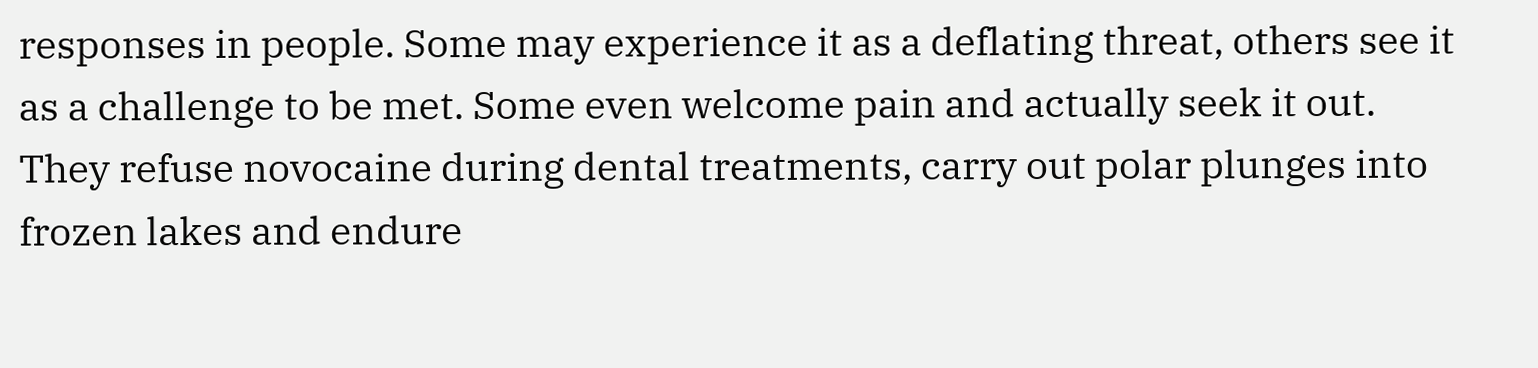responses in people. Some may experience it as a deflating threat, others see it as a challenge to be met. Some even welcome pain and actually seek it out. They refuse novocaine during dental treatments, carry out polar plunges into frozen lakes and endure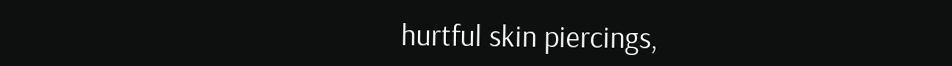hurtful skin piercings,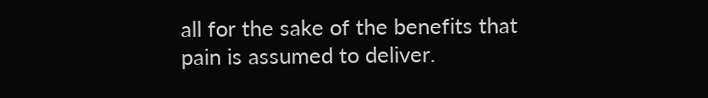all for the sake of the benefits that pain is assumed to deliver.